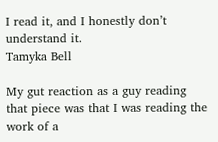I read it, and I honestly don’t understand it.
Tamyka Bell

My gut reaction as a guy reading that piece was that I was reading the work of a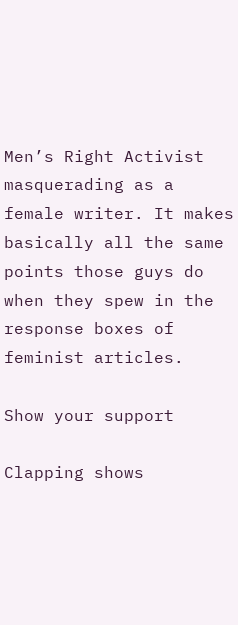Men’s Right Activist masquerading as a female writer. It makes basically all the same points those guys do when they spew in the response boxes of feminist articles.

Show your support

Clapping shows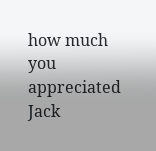how much you appreciated Jack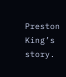Preston King’s story.